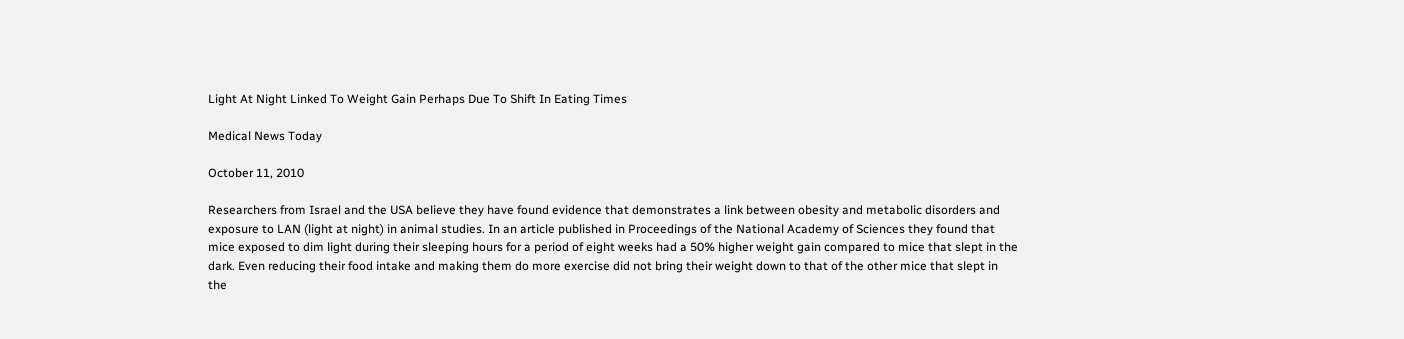Light At Night Linked To Weight Gain Perhaps Due To Shift In Eating Times

Medical News Today

October 11, 2010

Researchers from Israel and the USA believe they have found evidence that demonstrates a link between obesity and metabolic disorders and exposure to LAN (light at night) in animal studies. In an article published in Proceedings of the National Academy of Sciences they found that mice exposed to dim light during their sleeping hours for a period of eight weeks had a 50% higher weight gain compared to mice that slept in the dark. Even reducing their food intake and making them do more exercise did not bring their weight down to that of the other mice that slept in the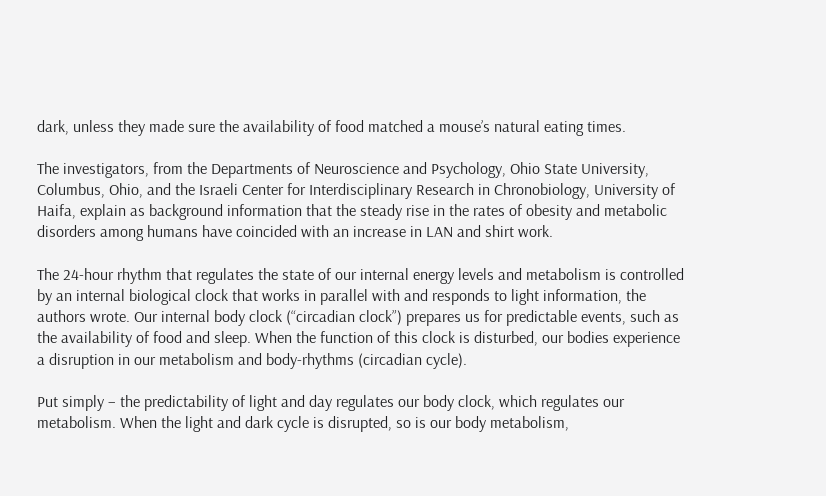dark, unless they made sure the availability of food matched a mouse’s natural eating times.

The investigators, from the Departments of Neuroscience and Psychology, Ohio State University, Columbus, Ohio, and the Israeli Center for Interdisciplinary Research in Chronobiology, University of Haifa, explain as background information that the steady rise in the rates of obesity and metabolic disorders among humans have coincided with an increase in LAN and shirt work.

The 24-hour rhythm that regulates the state of our internal energy levels and metabolism is controlled by an internal biological clock that works in parallel with and responds to light information, the authors wrote. Our internal body clock (“circadian clock”) prepares us for predictable events, such as the availability of food and sleep. When the function of this clock is disturbed, our bodies experience a disruption in our metabolism and body-rhythms (circadian cycle).

Put simply – the predictability of light and day regulates our body clock, which regulates our metabolism. When the light and dark cycle is disrupted, so is our body metabolism,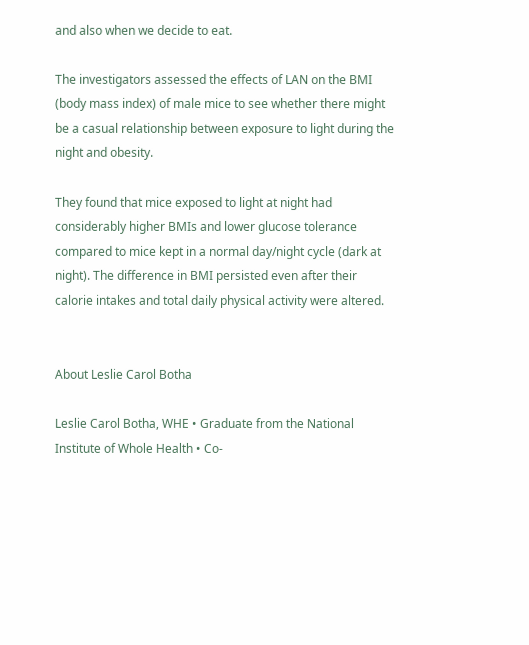and also when we decide to eat.

The investigators assessed the effects of LAN on the BMI (body mass index) of male mice to see whether there might be a casual relationship between exposure to light during the night and obesity.

They found that mice exposed to light at night had considerably higher BMIs and lower glucose tolerance compared to mice kept in a normal day/night cycle (dark at night). The difference in BMI persisted even after their calorie intakes and total daily physical activity were altered.


About Leslie Carol Botha

Leslie Carol Botha, WHE • Graduate from the National Institute of Whole Health • Co-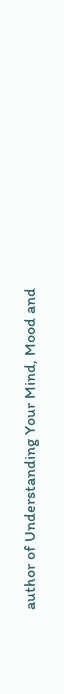author of Understanding Your Mind, Mood and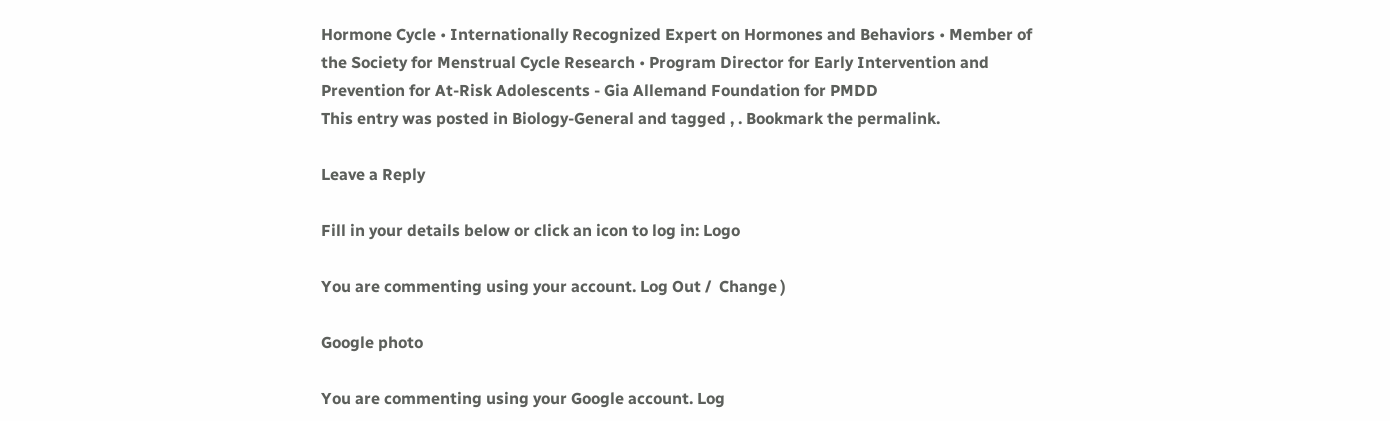Hormone Cycle • Internationally Recognized Expert on Hormones and Behaviors • Member of the Society for Menstrual Cycle Research • Program Director for Early Intervention and Prevention for At-Risk Adolescents - Gia Allemand Foundation for PMDD
This entry was posted in Biology-General and tagged , . Bookmark the permalink.

Leave a Reply

Fill in your details below or click an icon to log in: Logo

You are commenting using your account. Log Out /  Change )

Google photo

You are commenting using your Google account. Log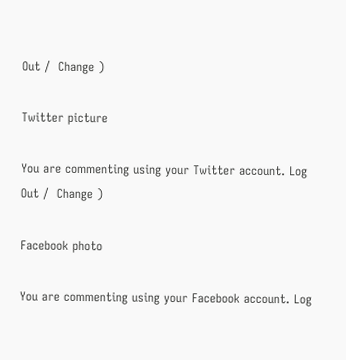Out /  Change )

Twitter picture

You are commenting using your Twitter account. Log Out /  Change )

Facebook photo

You are commenting using your Facebook account. Log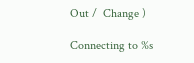Out /  Change )

Connecting to %s